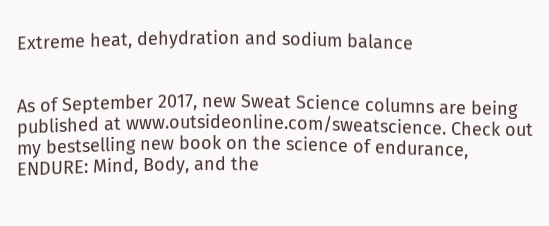Extreme heat, dehydration and sodium balance


As of September 2017, new Sweat Science columns are being published at www.outsideonline.com/sweatscience. Check out my bestselling new book on the science of endurance, ENDURE: Mind, Body, and the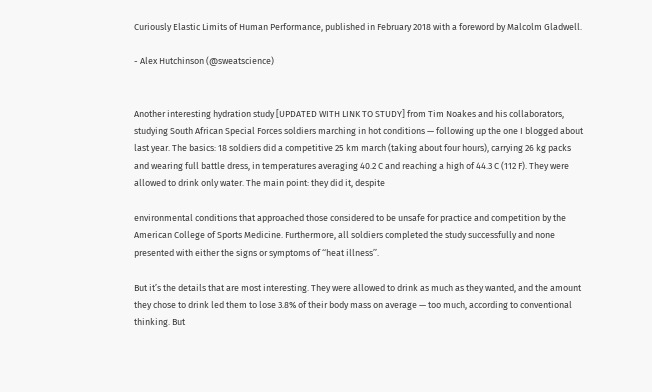Curiously Elastic Limits of Human Performance, published in February 2018 with a foreword by Malcolm Gladwell.

- Alex Hutchinson (@sweatscience)


Another interesting hydration study [UPDATED WITH LINK TO STUDY] from Tim Noakes and his collaborators, studying South African Special Forces soldiers marching in hot conditions — following up the one I blogged about last year. The basics: 18 soldiers did a competitive 25 km march (taking about four hours), carrying 26 kg packs and wearing full battle dress, in temperatures averaging 40.2 C and reaching a high of 44.3 C (112 F). They were allowed to drink only water. The main point: they did it, despite

environmental conditions that approached those considered to be unsafe for practice and competition by the American College of Sports Medicine. Furthermore, all soldiers completed the study successfully and none presented with either the signs or symptoms of ‘‘heat illness’’.

But it’s the details that are most interesting. They were allowed to drink as much as they wanted, and the amount they chose to drink led them to lose 3.8% of their body mass on average — too much, according to conventional thinking. But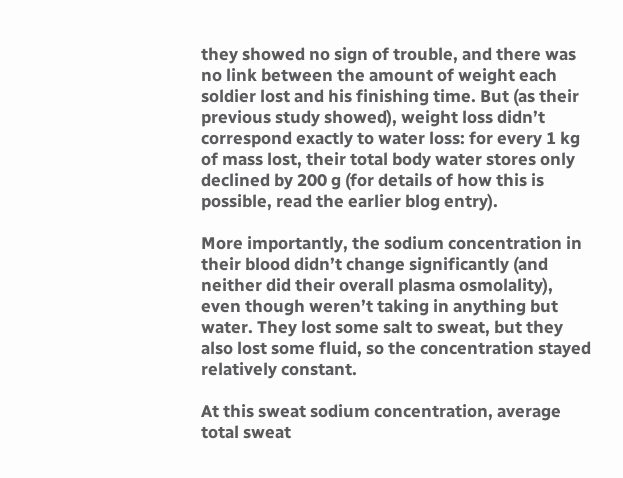they showed no sign of trouble, and there was no link between the amount of weight each soldier lost and his finishing time. But (as their previous study showed), weight loss didn’t correspond exactly to water loss: for every 1 kg of mass lost, their total body water stores only declined by 200 g (for details of how this is possible, read the earlier blog entry).

More importantly, the sodium concentration in their blood didn’t change significantly (and neither did their overall plasma osmolality), even though weren’t taking in anything but water. They lost some salt to sweat, but they also lost some fluid, so the concentration stayed relatively constant.

At this sweat sodium concentration, average total sweat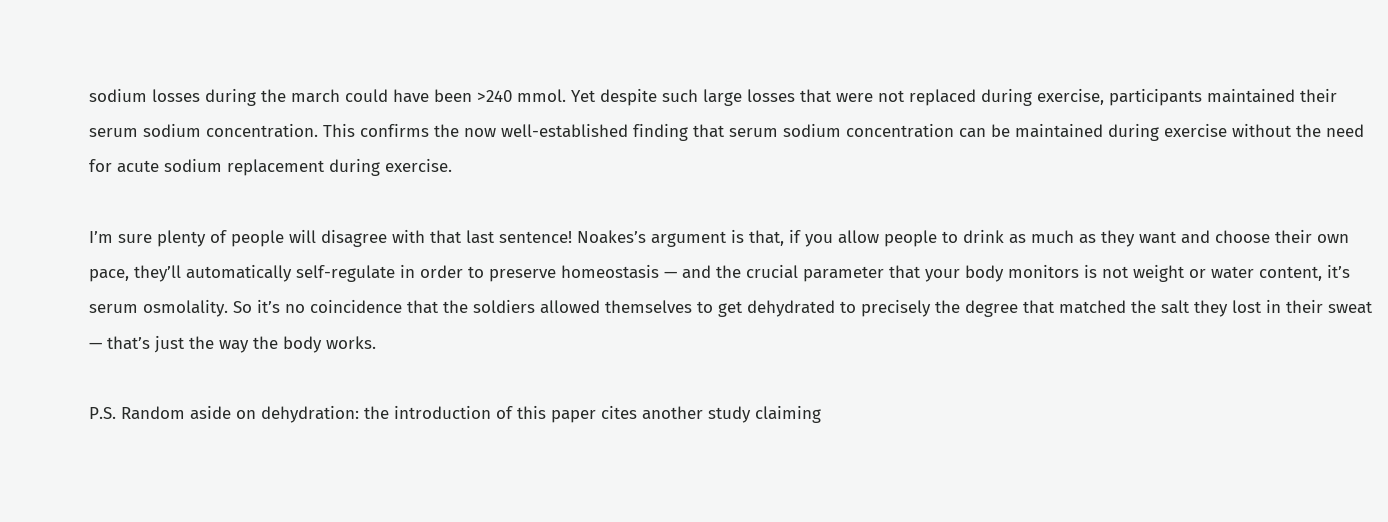sodium losses during the march could have been >240 mmol. Yet despite such large losses that were not replaced during exercise, participants maintained their serum sodium concentration. This confirms the now well-established finding that serum sodium concentration can be maintained during exercise without the need for acute sodium replacement during exercise.

I’m sure plenty of people will disagree with that last sentence! Noakes’s argument is that, if you allow people to drink as much as they want and choose their own pace, they’ll automatically self-regulate in order to preserve homeostasis — and the crucial parameter that your body monitors is not weight or water content, it’s serum osmolality. So it’s no coincidence that the soldiers allowed themselves to get dehydrated to precisely the degree that matched the salt they lost in their sweat — that’s just the way the body works.

P.S. Random aside on dehydration: the introduction of this paper cites another study claiming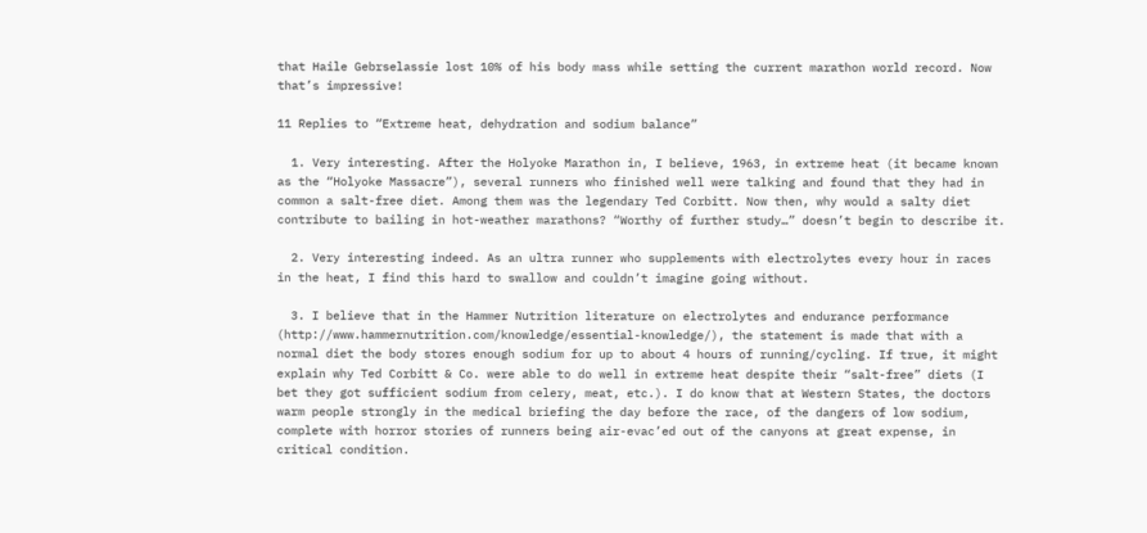that Haile Gebrselassie lost 10% of his body mass while setting the current marathon world record. Now that’s impressive!

11 Replies to “Extreme heat, dehydration and sodium balance”

  1. Very interesting. After the Holyoke Marathon in, I believe, 1963, in extreme heat (it became known as the “Holyoke Massacre”), several runners who finished well were talking and found that they had in common a salt-free diet. Among them was the legendary Ted Corbitt. Now then, why would a salty diet contribute to bailing in hot-weather marathons? “Worthy of further study…” doesn’t begin to describe it.

  2. Very interesting indeed. As an ultra runner who supplements with electrolytes every hour in races in the heat, I find this hard to swallow and couldn’t imagine going without.

  3. I believe that in the Hammer Nutrition literature on electrolytes and endurance performance (http://www.hammernutrition.com/knowledge/essential-knowledge/), the statement is made that with a normal diet the body stores enough sodium for up to about 4 hours of running/cycling. If true, it might explain why Ted Corbitt & Co. were able to do well in extreme heat despite their “salt-free” diets (I bet they got sufficient sodium from celery, meat, etc.). I do know that at Western States, the doctors warm people strongly in the medical briefing the day before the race, of the dangers of low sodium, complete with horror stories of runners being air-evac’ed out of the canyons at great expense, in critical condition.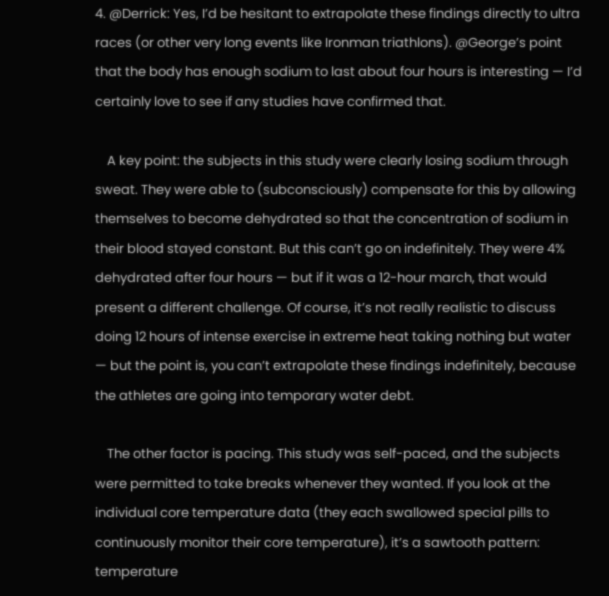4. @Derrick: Yes, I’d be hesitant to extrapolate these findings directly to ultra races (or other very long events like Ironman triathlons). @George’s point that the body has enough sodium to last about four hours is interesting — I’d certainly love to see if any studies have confirmed that.

    A key point: the subjects in this study were clearly losing sodium through sweat. They were able to (subconsciously) compensate for this by allowing themselves to become dehydrated so that the concentration of sodium in their blood stayed constant. But this can’t go on indefinitely. They were 4% dehydrated after four hours — but if it was a 12-hour march, that would present a different challenge. Of course, it’s not really realistic to discuss doing 12 hours of intense exercise in extreme heat taking nothing but water — but the point is, you can’t extrapolate these findings indefinitely, because the athletes are going into temporary water debt.

    The other factor is pacing. This study was self-paced, and the subjects were permitted to take breaks whenever they wanted. If you look at the individual core temperature data (they each swallowed special pills to continuously monitor their core temperature), it’s a sawtooth pattern: temperature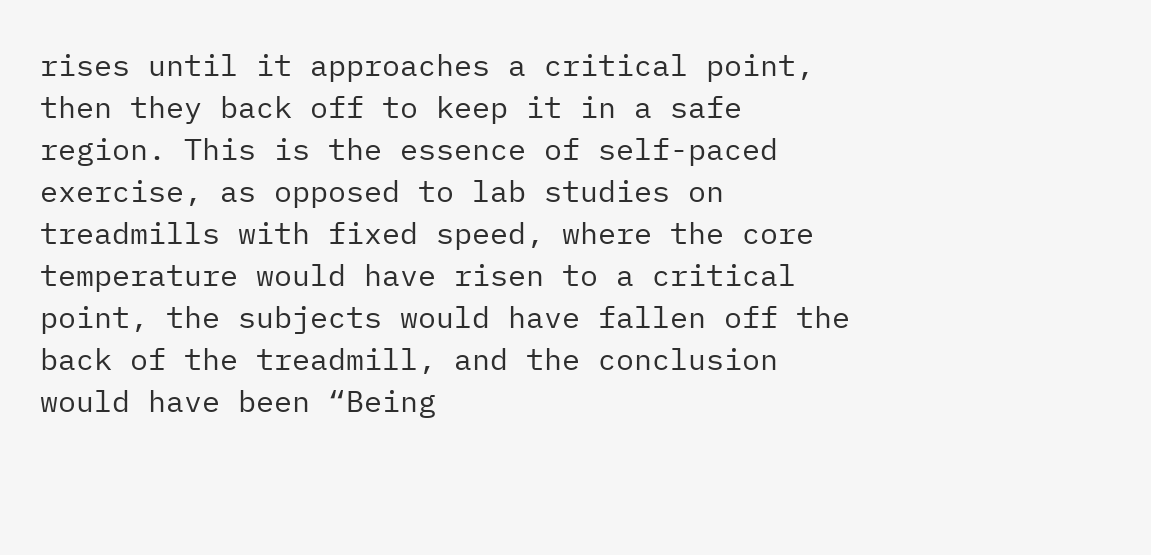rises until it approaches a critical point, then they back off to keep it in a safe region. This is the essence of self-paced exercise, as opposed to lab studies on treadmills with fixed speed, where the core temperature would have risen to a critical point, the subjects would have fallen off the back of the treadmill, and the conclusion would have been “Being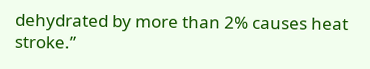dehydrated by more than 2% causes heat stroke.”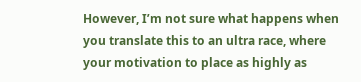However, I’m not sure what happens when you translate this to an ultra race, where your motivation to place as highly as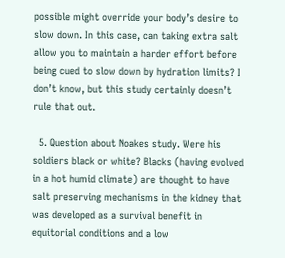possible might override your body’s desire to slow down. In this case, can taking extra salt allow you to maintain a harder effort before being cued to slow down by hydration limits? I don’t know, but this study certainly doesn’t rule that out.

  5. Question about Noakes study. Were his soldiers black or white? Blacks (having evolved in a hot humid climate) are thought to have salt preserving mechanisms in the kidney that was developed as a survival benefit in equitorial conditions and a low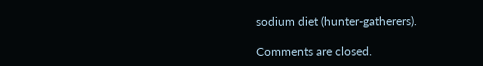sodium diet (hunter-gatherers).

Comments are closed.